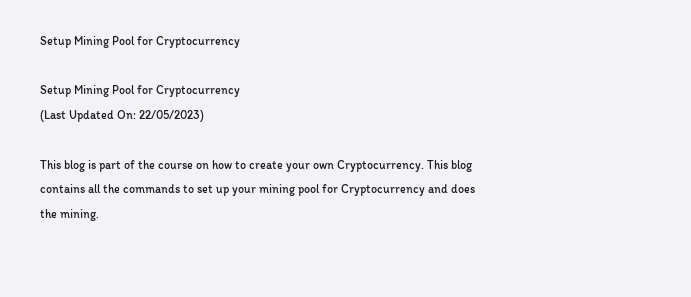Setup Mining Pool for Cryptocurrency

Setup Mining Pool for Cryptocurrency
(Last Updated On: 22/05/2023)

This blog is part of the course on how to create your own Cryptocurrency. This blog contains all the commands to set up your mining pool for Cryptocurrency and does the mining.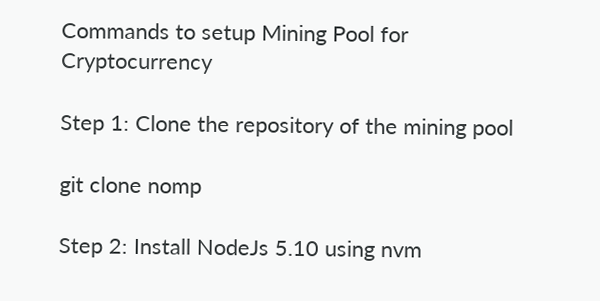Commands to setup Mining Pool for Cryptocurrency

Step 1: Clone the repository of the mining pool

git clone nomp

Step 2: Install NodeJs 5.10 using nvm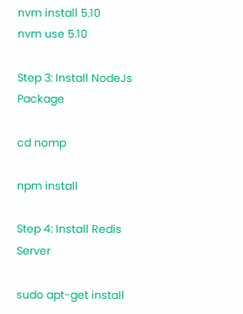nvm install 5.10
nvm use 5.10

Step 3: Install NodeJs Package

cd nomp

npm install

Step 4: Install Redis Server

sudo apt-get install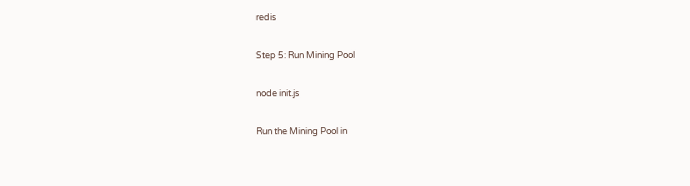redis

Step 5: Run Mining Pool

node init.js

Run the Mining Pool in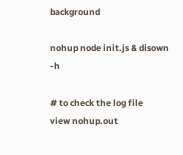background

nohup node init.js & disown -h

# to check the log file
view nohup.out